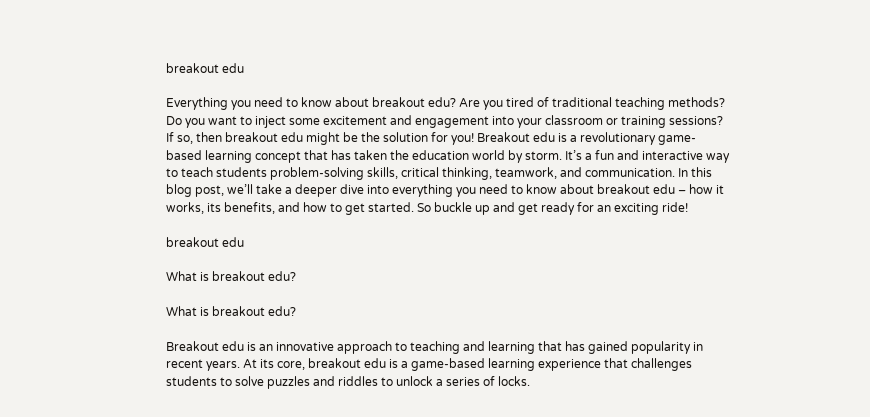breakout edu

Everything you need to know about breakout edu? Are you tired of traditional teaching methods? Do you want to inject some excitement and engagement into your classroom or training sessions? If so, then breakout edu might be the solution for you! Breakout edu is a revolutionary game-based learning concept that has taken the education world by storm. It’s a fun and interactive way to teach students problem-solving skills, critical thinking, teamwork, and communication. In this blog post, we’ll take a deeper dive into everything you need to know about breakout edu – how it works, its benefits, and how to get started. So buckle up and get ready for an exciting ride!

breakout edu

What is breakout edu?

What is breakout edu?

Breakout edu is an innovative approach to teaching and learning that has gained popularity in recent years. At its core, breakout edu is a game-based learning experience that challenges students to solve puzzles and riddles to unlock a series of locks.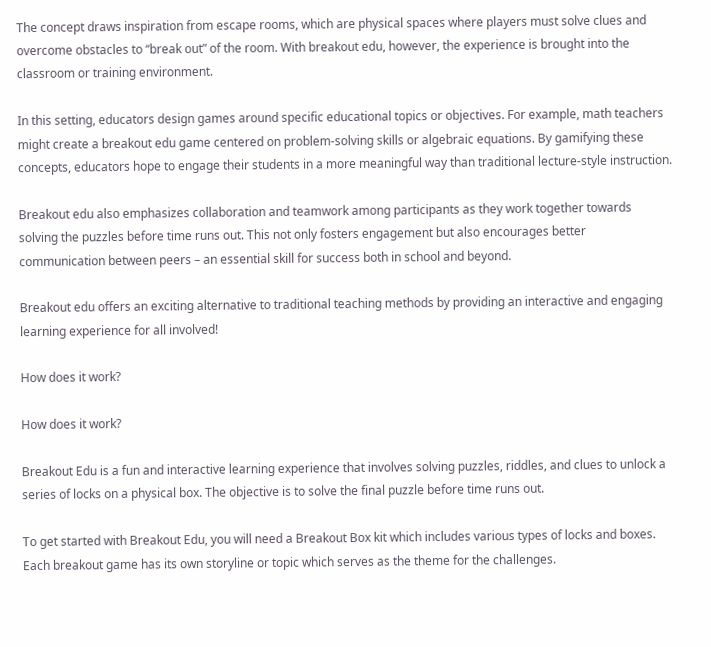The concept draws inspiration from escape rooms, which are physical spaces where players must solve clues and overcome obstacles to “break out” of the room. With breakout edu, however, the experience is brought into the classroom or training environment.

In this setting, educators design games around specific educational topics or objectives. For example, math teachers might create a breakout edu game centered on problem-solving skills or algebraic equations. By gamifying these concepts, educators hope to engage their students in a more meaningful way than traditional lecture-style instruction.

Breakout edu also emphasizes collaboration and teamwork among participants as they work together towards solving the puzzles before time runs out. This not only fosters engagement but also encourages better communication between peers – an essential skill for success both in school and beyond.

Breakout edu offers an exciting alternative to traditional teaching methods by providing an interactive and engaging learning experience for all involved!

How does it work?

How does it work?

Breakout Edu is a fun and interactive learning experience that involves solving puzzles, riddles, and clues to unlock a series of locks on a physical box. The objective is to solve the final puzzle before time runs out.

To get started with Breakout Edu, you will need a Breakout Box kit which includes various types of locks and boxes. Each breakout game has its own storyline or topic which serves as the theme for the challenges.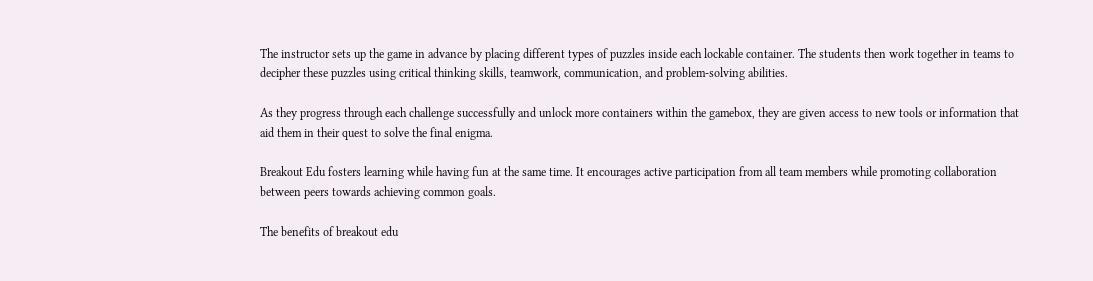The instructor sets up the game in advance by placing different types of puzzles inside each lockable container. The students then work together in teams to decipher these puzzles using critical thinking skills, teamwork, communication, and problem-solving abilities.

As they progress through each challenge successfully and unlock more containers within the gamebox, they are given access to new tools or information that aid them in their quest to solve the final enigma.

Breakout Edu fosters learning while having fun at the same time. It encourages active participation from all team members while promoting collaboration between peers towards achieving common goals.

The benefits of breakout edu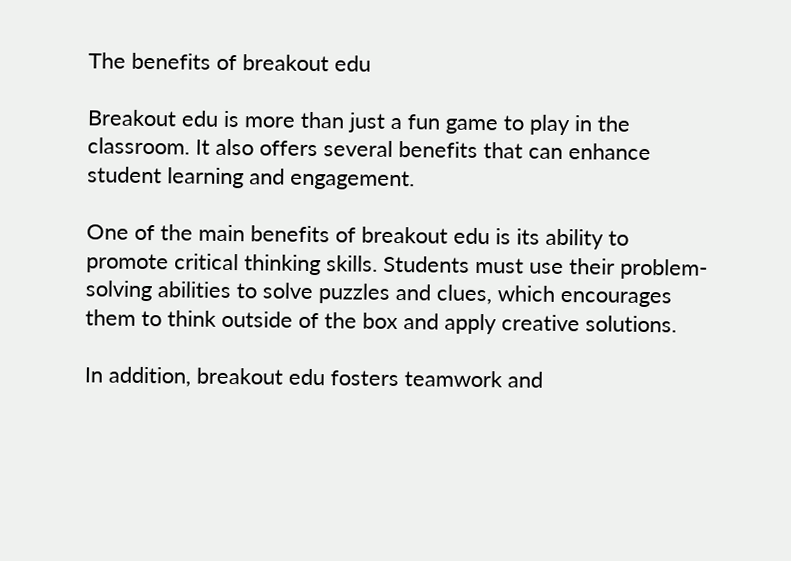The benefits of breakout edu

Breakout edu is more than just a fun game to play in the classroom. It also offers several benefits that can enhance student learning and engagement.

One of the main benefits of breakout edu is its ability to promote critical thinking skills. Students must use their problem-solving abilities to solve puzzles and clues, which encourages them to think outside of the box and apply creative solutions.

In addition, breakout edu fosters teamwork and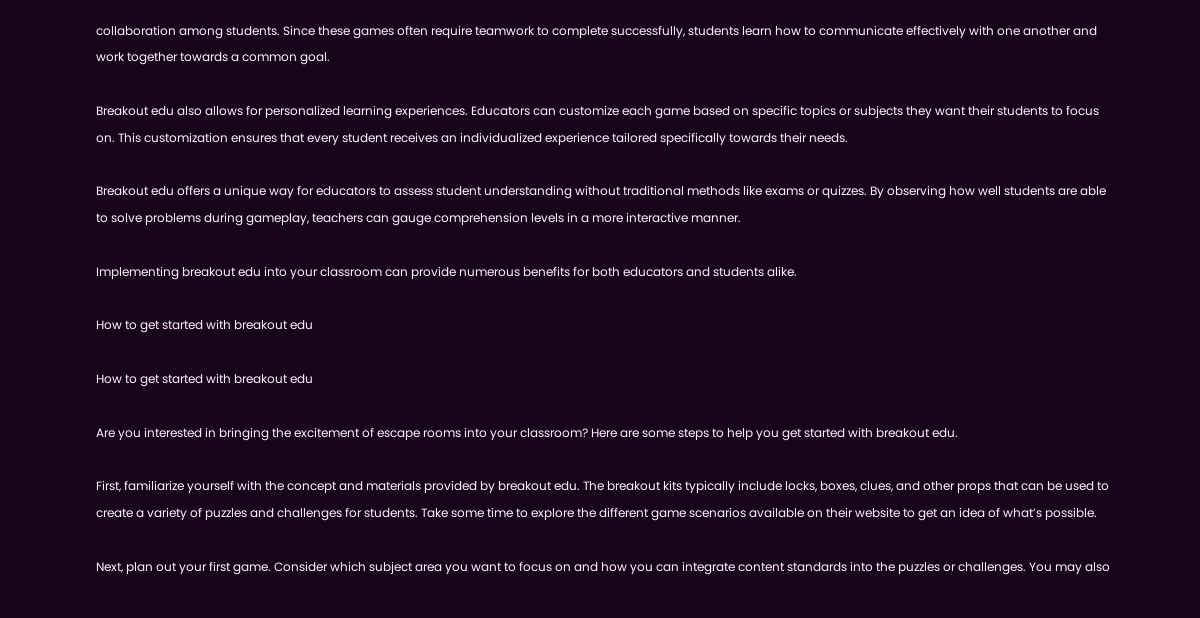collaboration among students. Since these games often require teamwork to complete successfully, students learn how to communicate effectively with one another and work together towards a common goal.

Breakout edu also allows for personalized learning experiences. Educators can customize each game based on specific topics or subjects they want their students to focus on. This customization ensures that every student receives an individualized experience tailored specifically towards their needs.

Breakout edu offers a unique way for educators to assess student understanding without traditional methods like exams or quizzes. By observing how well students are able to solve problems during gameplay, teachers can gauge comprehension levels in a more interactive manner.

Implementing breakout edu into your classroom can provide numerous benefits for both educators and students alike.

How to get started with breakout edu

How to get started with breakout edu

Are you interested in bringing the excitement of escape rooms into your classroom? Here are some steps to help you get started with breakout edu.

First, familiarize yourself with the concept and materials provided by breakout edu. The breakout kits typically include locks, boxes, clues, and other props that can be used to create a variety of puzzles and challenges for students. Take some time to explore the different game scenarios available on their website to get an idea of what’s possible.

Next, plan out your first game. Consider which subject area you want to focus on and how you can integrate content standards into the puzzles or challenges. You may also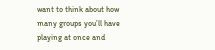want to think about how many groups you’ll have playing at once and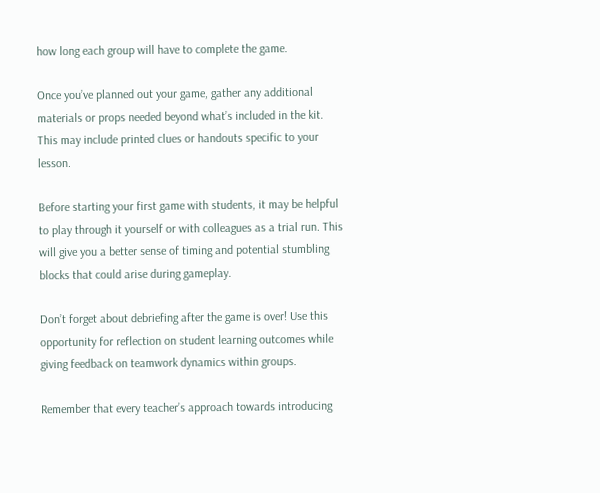how long each group will have to complete the game.

Once you’ve planned out your game, gather any additional materials or props needed beyond what’s included in the kit. This may include printed clues or handouts specific to your lesson.

Before starting your first game with students, it may be helpful to play through it yourself or with colleagues as a trial run. This will give you a better sense of timing and potential stumbling blocks that could arise during gameplay.

Don’t forget about debriefing after the game is over! Use this opportunity for reflection on student learning outcomes while giving feedback on teamwork dynamics within groups.

Remember that every teacher’s approach towards introducing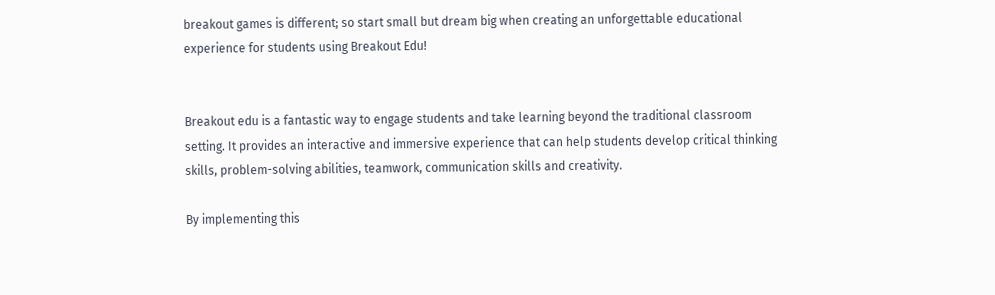breakout games is different; so start small but dream big when creating an unforgettable educational experience for students using Breakout Edu!


Breakout edu is a fantastic way to engage students and take learning beyond the traditional classroom setting. It provides an interactive and immersive experience that can help students develop critical thinking skills, problem-solving abilities, teamwork, communication skills and creativity.

By implementing this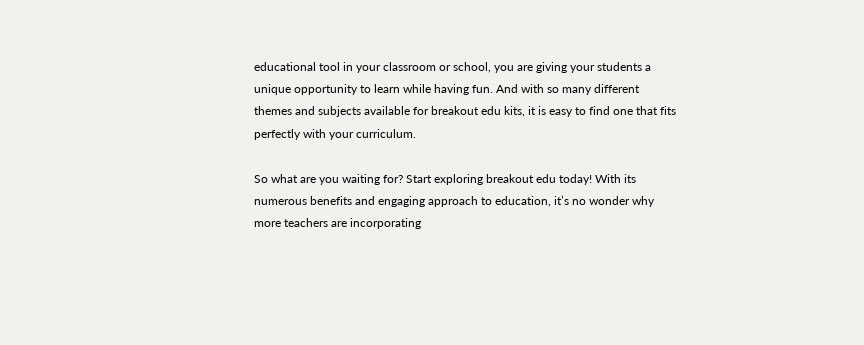educational tool in your classroom or school, you are giving your students a unique opportunity to learn while having fun. And with so many different themes and subjects available for breakout edu kits, it is easy to find one that fits perfectly with your curriculum.

So what are you waiting for? Start exploring breakout edu today! With its numerous benefits and engaging approach to education, it’s no wonder why more teachers are incorporating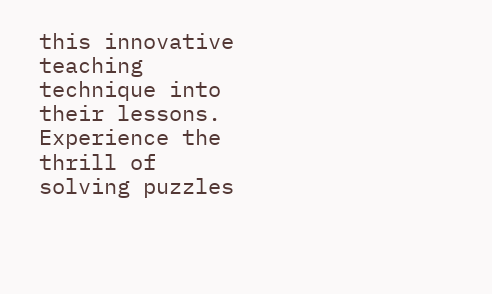this innovative teaching technique into their lessons. Experience the thrill of solving puzzles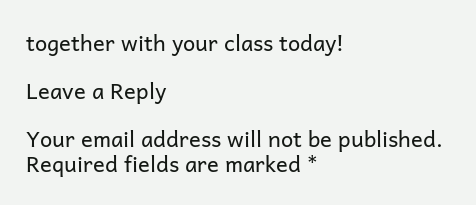together with your class today!

Leave a Reply

Your email address will not be published. Required fields are marked *